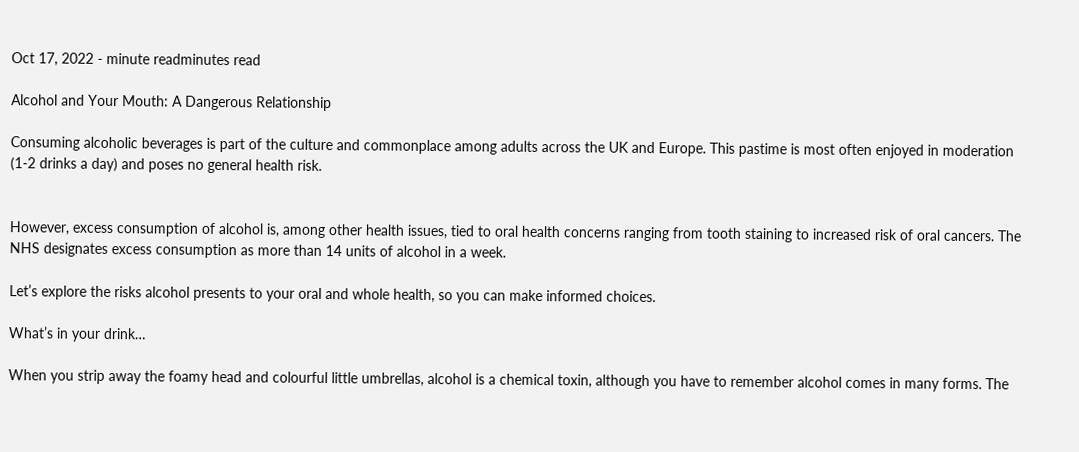Oct 17, 2022 - minute readminutes read

Alcohol and Your Mouth: A Dangerous Relationship

Consuming alcoholic beverages is part of the culture and commonplace among adults across the UK and Europe. This pastime is most often enjoyed in moderation (1-2 drinks a day) and poses no general health risk.


However, excess consumption of alcohol is, among other health issues, tied to oral health concerns ranging from tooth staining to increased risk of oral cancers. The NHS designates excess consumption as more than 14 units of alcohol in a week.

Let’s explore the risks alcohol presents to your oral and whole health, so you can make informed choices.

What’s in your drink…

When you strip away the foamy head and colourful little umbrellas, alcohol is a chemical toxin, although you have to remember alcohol comes in many forms. The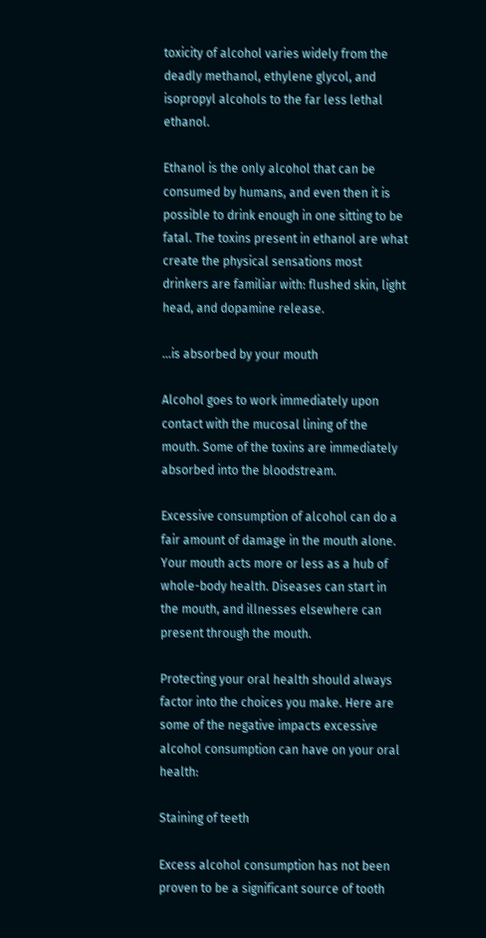toxicity of alcohol varies widely from the deadly methanol, ethylene glycol, and isopropyl alcohols to the far less lethal ethanol.

Ethanol is the only alcohol that can be consumed by humans, and even then it is possible to drink enough in one sitting to be fatal. The toxins present in ethanol are what create the physical sensations most drinkers are familiar with: flushed skin, light head, and dopamine release.

…is absorbed by your mouth

Alcohol goes to work immediately upon contact with the mucosal lining of the mouth. Some of the toxins are immediately absorbed into the bloodstream.

Excessive consumption of alcohol can do a fair amount of damage in the mouth alone. Your mouth acts more or less as a hub of whole-body health. Diseases can start in the mouth, and illnesses elsewhere can present through the mouth.

Protecting your oral health should always factor into the choices you make. Here are some of the negative impacts excessive alcohol consumption can have on your oral health:

Staining of teeth

Excess alcohol consumption has not been proven to be a significant source of tooth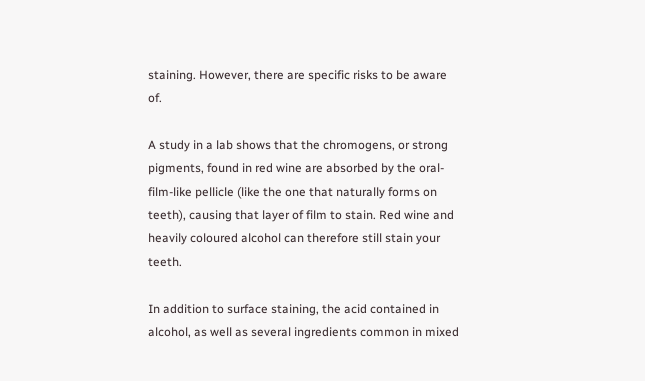staining. However, there are specific risks to be aware of.

A study in a lab shows that the chromogens, or strong pigments, found in red wine are absorbed by the oral-film-like pellicle (like the one that naturally forms on teeth), causing that layer of film to stain. Red wine and heavily coloured alcohol can therefore still stain your teeth.

In addition to surface staining, the acid contained in alcohol, as well as several ingredients common in mixed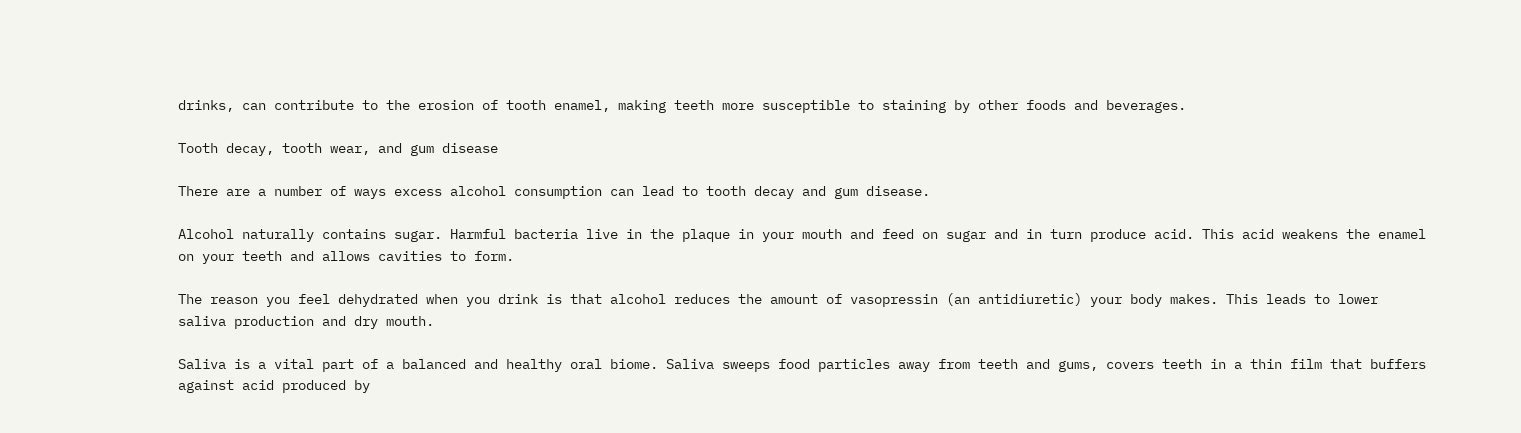drinks, can contribute to the erosion of tooth enamel, making teeth more susceptible to staining by other foods and beverages.

Tooth decay, tooth wear, and gum disease

There are a number of ways excess alcohol consumption can lead to tooth decay and gum disease.

Alcohol naturally contains sugar. Harmful bacteria live in the plaque in your mouth and feed on sugar and in turn produce acid. This acid weakens the enamel on your teeth and allows cavities to form.

The reason you feel dehydrated when you drink is that alcohol reduces the amount of vasopressin (an antidiuretic) your body makes. This leads to lower saliva production and dry mouth.

Saliva is a vital part of a balanced and healthy oral biome. Saliva sweeps food particles away from teeth and gums, covers teeth in a thin film that buffers against acid produced by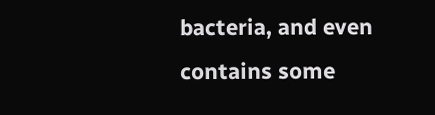bacteria, and even contains some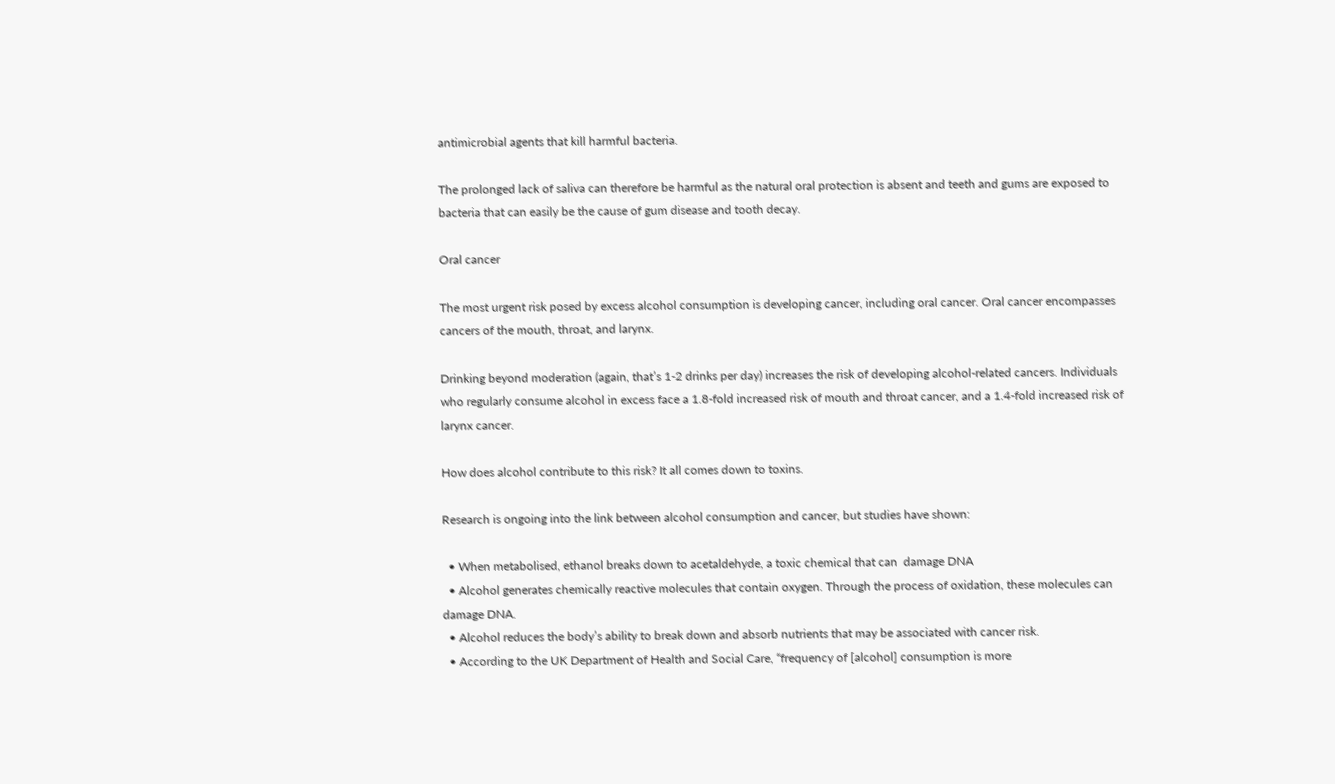antimicrobial agents that kill harmful bacteria.

The prolonged lack of saliva can therefore be harmful as the natural oral protection is absent and teeth and gums are exposed to bacteria that can easily be the cause of gum disease and tooth decay.

Oral cancer

The most urgent risk posed by excess alcohol consumption is developing cancer, including oral cancer. Oral cancer encompasses cancers of the mouth, throat, and larynx.

Drinking beyond moderation (again, that’s 1-2 drinks per day) increases the risk of developing alcohol-related cancers. Individuals who regularly consume alcohol in excess face a 1.8-fold increased risk of mouth and throat cancer, and a 1.4-fold increased risk of larynx cancer.

How does alcohol contribute to this risk? It all comes down to toxins.

Research is ongoing into the link between alcohol consumption and cancer, but studies have shown:

  • When metabolised, ethanol breaks down to acetaldehyde, a toxic chemical that can  damage DNA
  • Alcohol generates chemically reactive molecules that contain oxygen. Through the process of oxidation, these molecules can damage DNA.
  • Alcohol reduces the body’s ability to break down and absorb nutrients that may be associated with cancer risk.
  • According to the UK Department of Health and Social Care, “frequency of [alcohol] consumption is more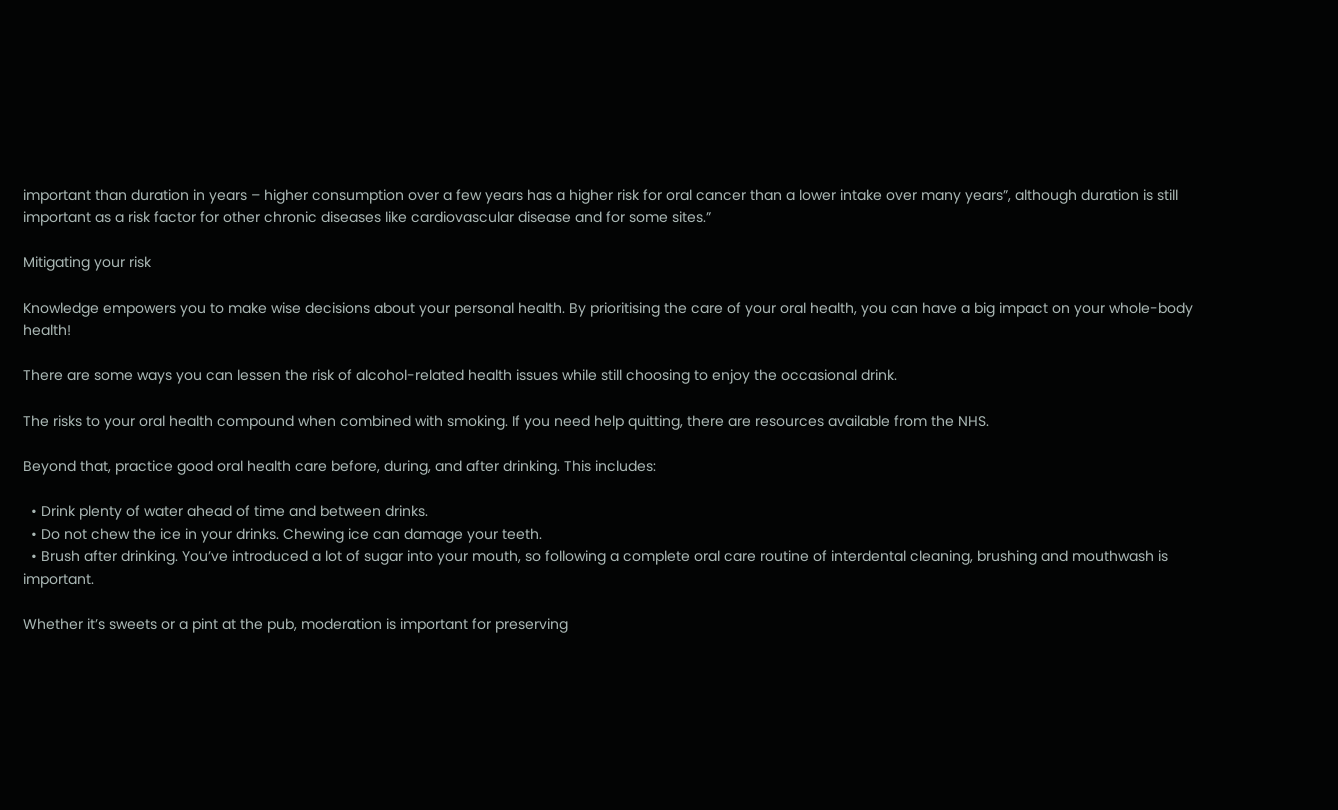important than duration in years – higher consumption over a few years has a higher risk for oral cancer than a lower intake over many years”, although duration is still important as a risk factor for other chronic diseases like cardiovascular disease and for some sites.”

Mitigating your risk

Knowledge empowers you to make wise decisions about your personal health. By prioritising the care of your oral health, you can have a big impact on your whole-body health!

There are some ways you can lessen the risk of alcohol-related health issues while still choosing to enjoy the occasional drink.

The risks to your oral health compound when combined with smoking. If you need help quitting, there are resources available from the NHS.

Beyond that, practice good oral health care before, during, and after drinking. This includes:

  • Drink plenty of water ahead of time and between drinks.
  • Do not chew the ice in your drinks. Chewing ice can damage your teeth.
  • Brush after drinking. You’ve introduced a lot of sugar into your mouth, so following a complete oral care routine of interdental cleaning, brushing and mouthwash is important.

Whether it’s sweets or a pint at the pub, moderation is important for preserving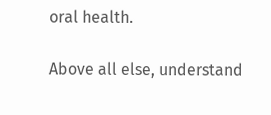oral health.

Above all else, understand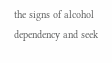the signs of alcohol dependency and seek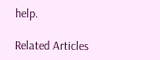help.

Related Articles